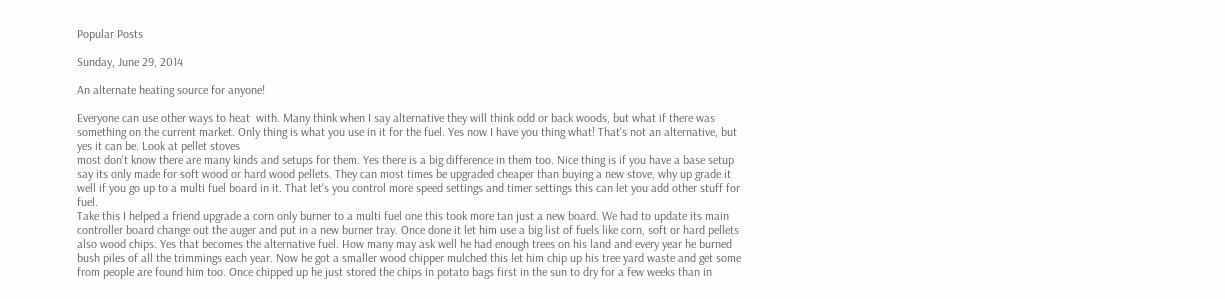Popular Posts

Sunday, June 29, 2014

An alternate heating source for anyone!

Everyone can use other ways to heat  with. Many think when I say alternative they will think odd or back woods, but what if there was something on the current market. Only thing is what you use in it for the fuel. Yes now I have you thing what! That's not an alternative, but yes it can be. Look at pellet stoves
most don't know there are many kinds and setups for them. Yes there is a big difference in them too. Nice thing is if you have a base setup say its only made for soft wood or hard wood pellets. They can most times be upgraded cheaper than buying a new stove, why up grade it well if you go up to a multi fuel board in it. That let's you control more speed settings and timer settings this can let you add other stuff for fuel.
Take this I helped a friend upgrade a corn only burner to a multi fuel one this took more tan just a new board. We had to update its main controller board change out the auger and put in a new burner tray. Once done it let him use a big list of fuels like corn, soft or hard pellets also wood chips. Yes that becomes the alternative fuel. How many may ask well he had enough trees on his land and every year he burned bush piles of all the trimmings each year. Now he got a smaller wood chipper mulched this let him chip up his tree yard waste and get some from people are found him too. Once chipped up he just stored the chips in potato bags first in the sun to dry for a few weeks than in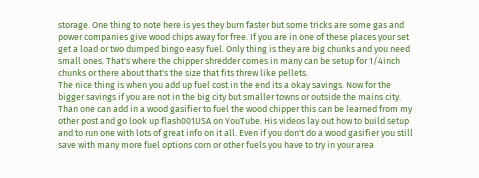storage. One thing to note here is yes they burn faster but some tricks are some gas and power companies give wood chips away for free. If you are in one of these places your set get a load or two dumped bingo easy fuel. Only thing is they are big chunks and you need small ones. That's where the chipper shredder comes in many can be setup for 1/4inch chunks or there about that's the size that fits threw like pellets.
The nice thing is when you add up fuel cost in the end its a okay savings. Now for the bigger savings if you are not in the big city but smaller towns or outside the mains city. Than one can add in a wood gasifier to fuel the wood chipper this can be learned from my other post and go look up flash001USA on YouTube. His videos lay out how to build setup and to run one with lots of great info on it all. Even if you don't do a wood gasifier you still save with many more fuel options corn or other fuels you have to try in your area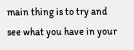main thing is to try and see what you have in your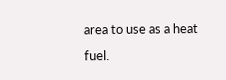area to use as a heat fuel.